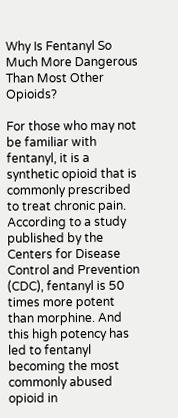Why Is Fentanyl So Much More Dangerous Than Most Other Opioids?

For those who may not be familiar with fentanyl, it is a synthetic opioid that is commonly prescribed to treat chronic pain. According to a study published by the Centers for Disease Control and Prevention (CDC), fentanyl is 50 times more potent than morphine. And this high potency has led to fentanyl becoming the most commonly abused opioid in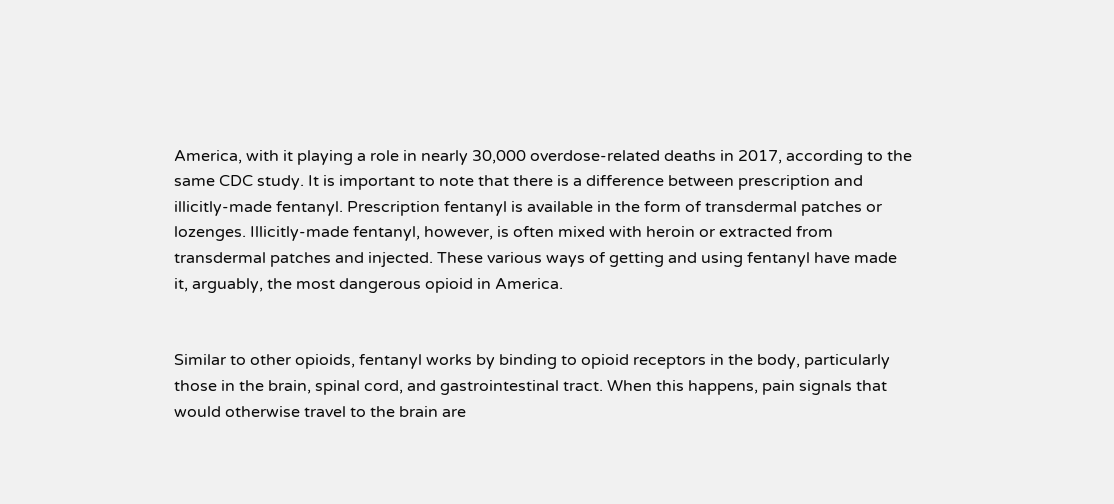America, with it playing a role in nearly 30,000 overdose-related deaths in 2017, according to the same CDC study. It is important to note that there is a difference between prescription and illicitly-made fentanyl. Prescription fentanyl is available in the form of transdermal patches or lozenges. Illicitly-made fentanyl, however, is often mixed with heroin or extracted from transdermal patches and injected. These various ways of getting and using fentanyl have made it, arguably, the most dangerous opioid in America.


Similar to other opioids, fentanyl works by binding to opioid receptors in the body, particularly those in the brain, spinal cord, and gastrointestinal tract. When this happens, pain signals that would otherwise travel to the brain are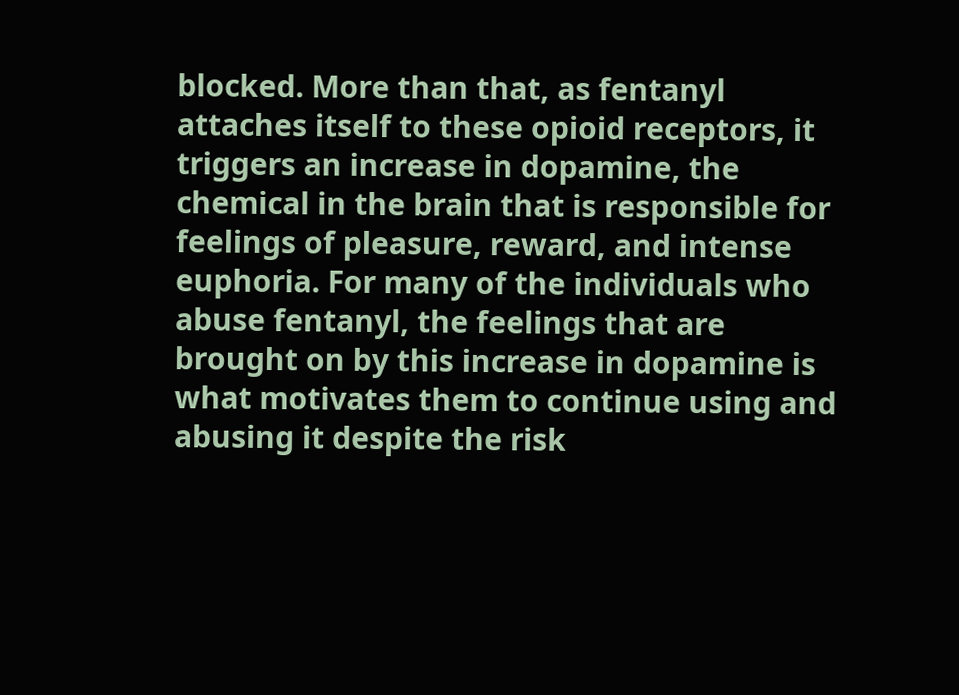blocked. More than that, as fentanyl attaches itself to these opioid receptors, it triggers an increase in dopamine, the chemical in the brain that is responsible for feelings of pleasure, reward, and intense euphoria. For many of the individuals who abuse fentanyl, the feelings that are brought on by this increase in dopamine is what motivates them to continue using and abusing it despite the risk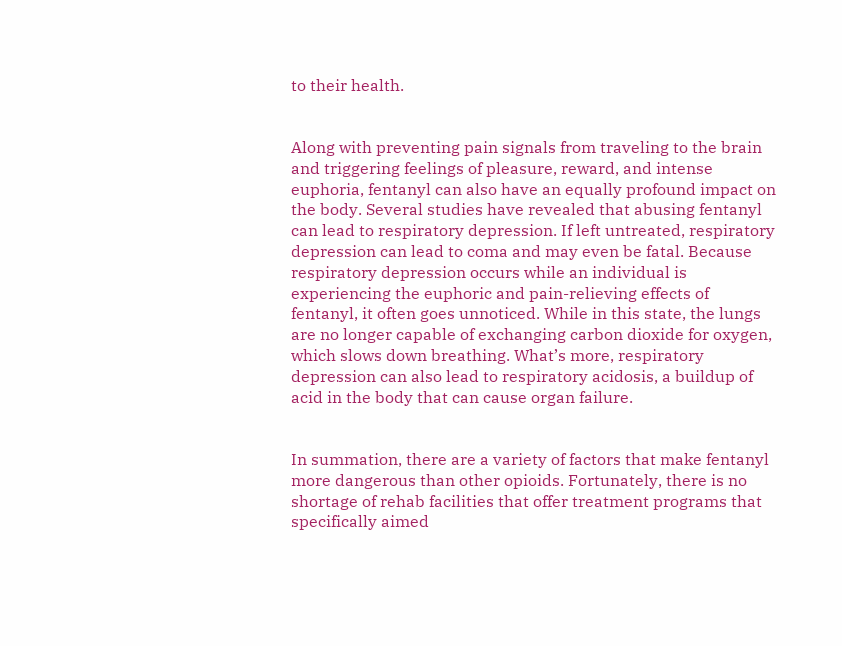to their health.


Along with preventing pain signals from traveling to the brain and triggering feelings of pleasure, reward, and intense euphoria, fentanyl can also have an equally profound impact on the body. Several studies have revealed that abusing fentanyl can lead to respiratory depression. If left untreated, respiratory depression can lead to coma and may even be fatal. Because respiratory depression occurs while an individual is experiencing the euphoric and pain-relieving effects of fentanyl, it often goes unnoticed. While in this state, the lungs are no longer capable of exchanging carbon dioxide for oxygen, which slows down breathing. What’s more, respiratory depression can also lead to respiratory acidosis, a buildup of acid in the body that can cause organ failure.


In summation, there are a variety of factors that make fentanyl more dangerous than other opioids. Fortunately, there is no shortage of rehab facilities that offer treatment programs that specifically aimed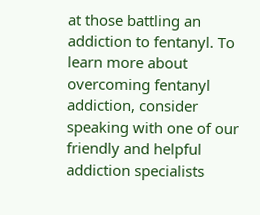at those battling an addiction to fentanyl. To learn more about overcoming fentanyl addiction, consider speaking with one of our friendly and helpful addiction specialists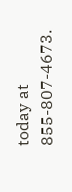today at 855-807-4673.